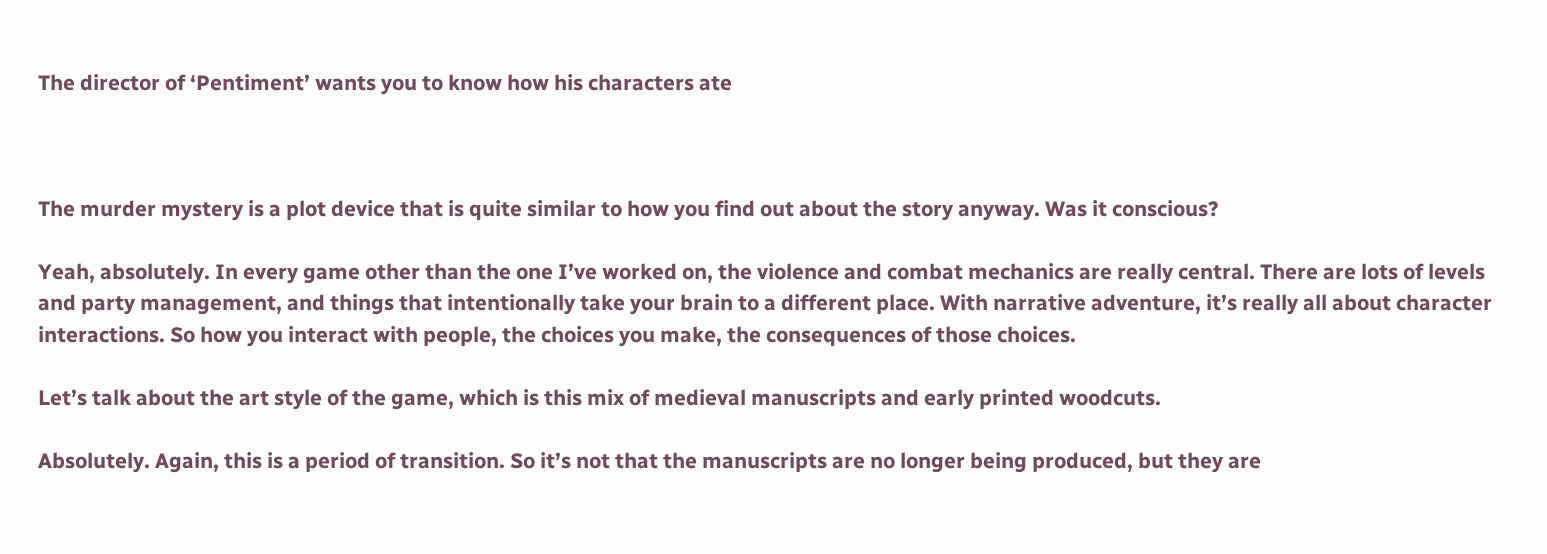The director of ‘Pentiment’ wants you to know how his characters ate



The murder mystery is a plot device that is quite similar to how you find out about the story anyway. Was it conscious?

Yeah, absolutely. In every game other than the one I’ve worked on, the violence and combat mechanics are really central. There are lots of levels and party management, and things that intentionally take your brain to a different place. With narrative adventure, it’s really all about character interactions. So how you interact with people, the choices you make, the consequences of those choices.

Let’s talk about the art style of the game, which is this mix of medieval manuscripts and early printed woodcuts.

Absolutely. Again, this is a period of transition. So it’s not that the manuscripts are no longer being produced, but they are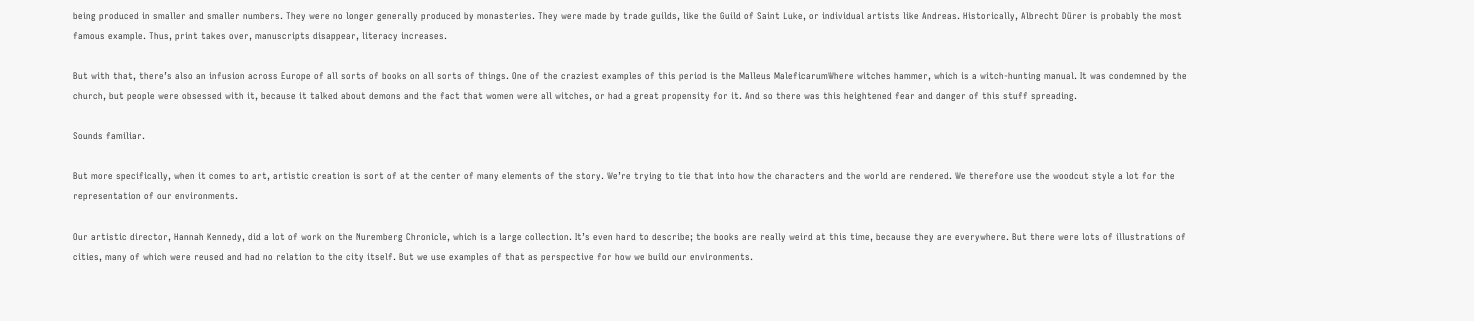being produced in smaller and smaller numbers. They were no longer generally produced by monasteries. They were made by trade guilds, like the Guild of Saint Luke, or individual artists like Andreas. Historically, Albrecht Dürer is probably the most famous example. Thus, print takes over, manuscripts disappear, literacy increases.

But with that, there’s also an infusion across Europe of all sorts of books on all sorts of things. One of the craziest examples of this period is the Malleus MaleficarumWhere witches hammer, which is a witch-hunting manual. It was condemned by the church, but people were obsessed with it, because it talked about demons and the fact that women were all witches, or had a great propensity for it. And so there was this heightened fear and danger of this stuff spreading.

Sounds familiar.

But more specifically, when it comes to art, artistic creation is sort of at the center of many elements of the story. We’re trying to tie that into how the characters and the world are rendered. We therefore use the woodcut style a lot for the representation of our environments.

Our artistic director, Hannah Kennedy, did a lot of work on the Nuremberg Chronicle, which is a large collection. It’s even hard to describe; the books are really weird at this time, because they are everywhere. But there were lots of illustrations of cities, many of which were reused and had no relation to the city itself. But we use examples of that as perspective for how we build our environments.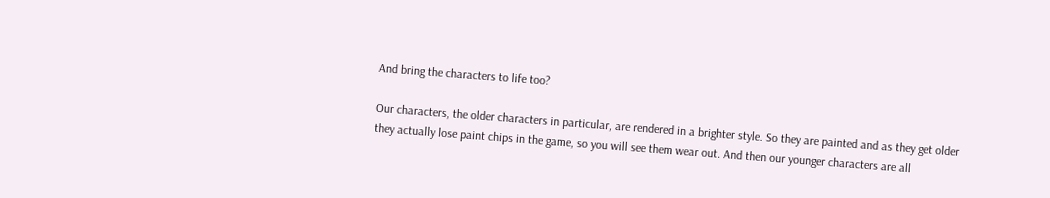And bring the characters to life too?

Our characters, the older characters in particular, are rendered in a brighter style. So they are painted and as they get older they actually lose paint chips in the game, so you will see them wear out. And then our younger characters are all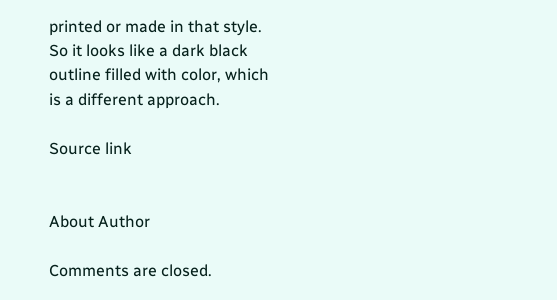printed or made in that style. So it looks like a dark black outline filled with color, which is a different approach.

Source link


About Author

Comments are closed.